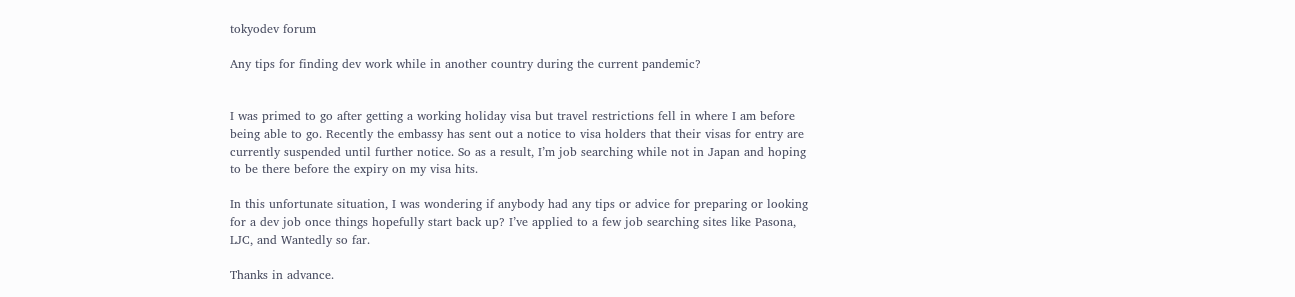tokyodev forum

Any tips for finding dev work while in another country during the current pandemic?


I was primed to go after getting a working holiday visa but travel restrictions fell in where I am before being able to go. Recently the embassy has sent out a notice to visa holders that their visas for entry are currently suspended until further notice. So as a result, I’m job searching while not in Japan and hoping to be there before the expiry on my visa hits.

In this unfortunate situation, I was wondering if anybody had any tips or advice for preparing or looking for a dev job once things hopefully start back up? I’ve applied to a few job searching sites like Pasona, LJC, and Wantedly so far.

Thanks in advance.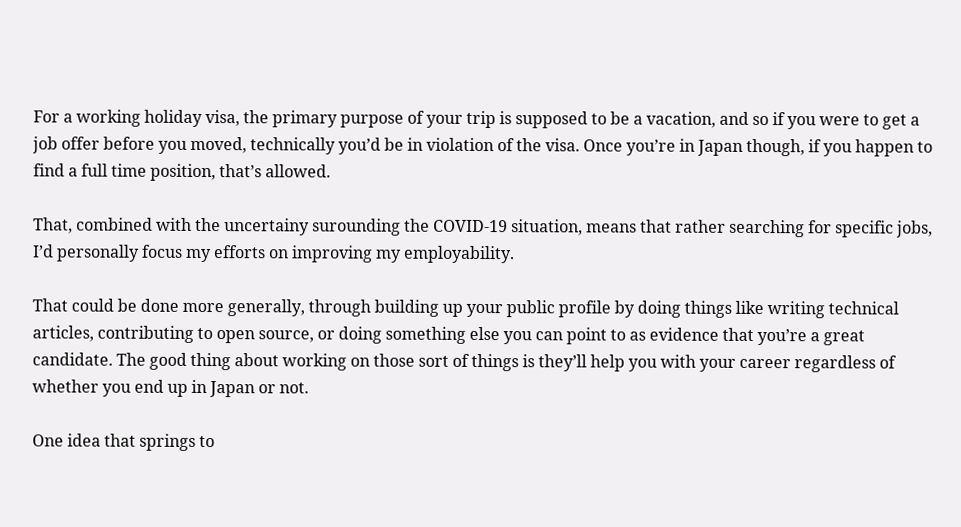For a working holiday visa, the primary purpose of your trip is supposed to be a vacation, and so if you were to get a job offer before you moved, technically you’d be in violation of the visa. Once you’re in Japan though, if you happen to find a full time position, that’s allowed.

That, combined with the uncertainy surounding the COVID-19 situation, means that rather searching for specific jobs, I’d personally focus my efforts on improving my employability.

That could be done more generally, through building up your public profile by doing things like writing technical articles, contributing to open source, or doing something else you can point to as evidence that you’re a great candidate. The good thing about working on those sort of things is they’ll help you with your career regardless of whether you end up in Japan or not.

One idea that springs to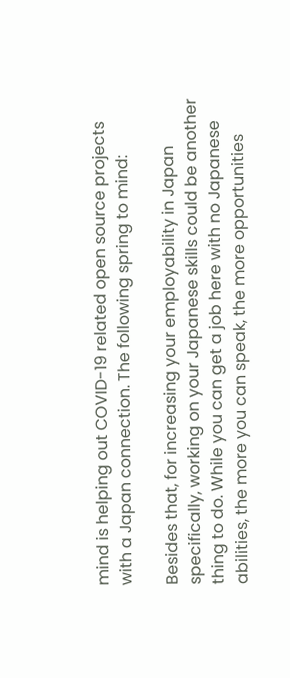mind is helping out COVID-19 related open source projects with a Japan connection. The following spring to mind:

Besides that, for increasing your employability in Japan specifically, working on your Japanese skills could be another thing to do. While you can get a job here with no Japanese abilities, the more you can speak, the more opportunities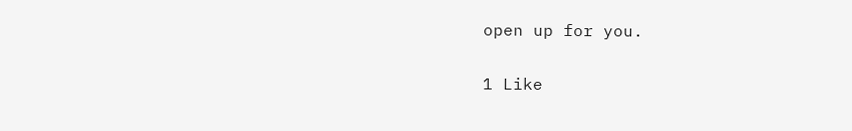open up for you.

1 Like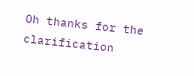Oh thanks for the clarification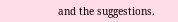and the suggestions.